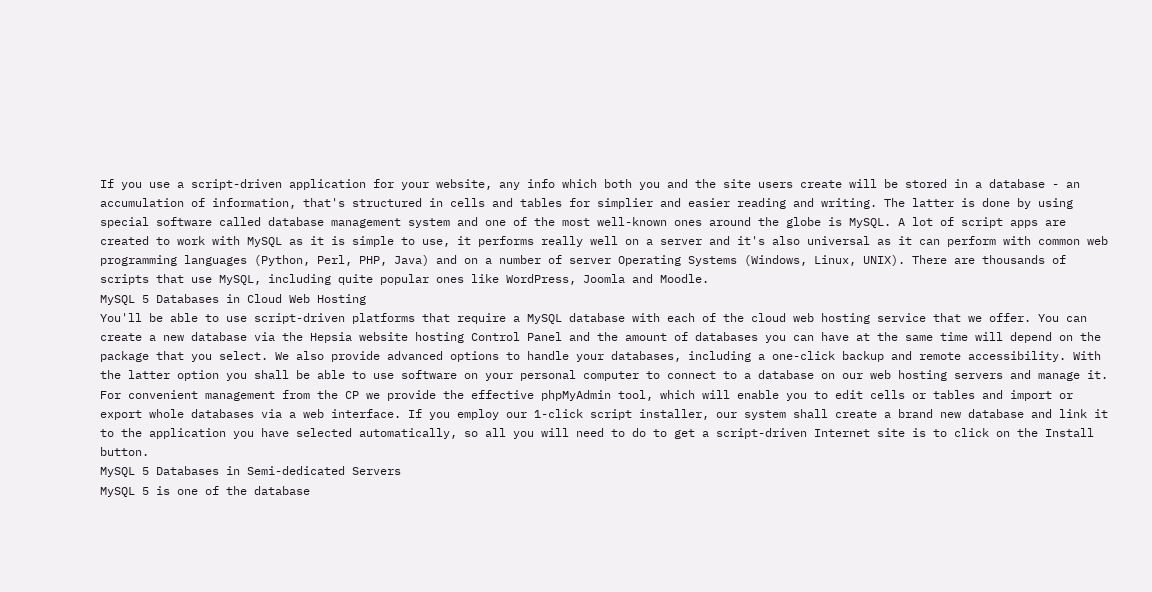If you use a script-driven application for your website, any info which both you and the site users create will be stored in a database - an accumulation of information, that's structured in cells and tables for simplier and easier reading and writing. The latter is done by using special software called database management system and one of the most well-known ones around the globe is MySQL. A lot of script apps are created to work with MySQL as it is simple to use, it performs really well on a server and it's also universal as it can perform with common web programming languages (Python, Perl, PHP, Java) and on a number of server Operating Systems (Windows, Linux, UNIX). There are thousands of scripts that use MySQL, including quite popular ones like WordPress, Joomla and Moodle.
MySQL 5 Databases in Cloud Web Hosting
You'll be able to use script-driven platforms that require a MySQL database with each of the cloud web hosting service that we offer. You can create a new database via the Hepsia website hosting Control Panel and the amount of databases you can have at the same time will depend on the package that you select. We also provide advanced options to handle your databases, including a one-click backup and remote accessibility. With the latter option you shall be able to use software on your personal computer to connect to a database on our web hosting servers and manage it. For convenient management from the CP we provide the effective phpMyAdmin tool, which will enable you to edit cells or tables and import or export whole databases via a web interface. If you employ our 1-click script installer, our system shall create a brand new database and link it to the application you have selected automatically, so all you will need to do to get a script-driven Internet site is to click on the Install button.
MySQL 5 Databases in Semi-dedicated Servers
MySQL 5 is one of the database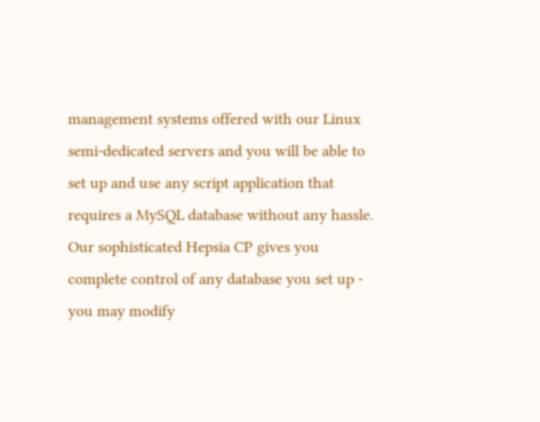management systems offered with our Linux semi-dedicated servers and you will be able to set up and use any script application that requires a MySQL database without any hassle. Our sophisticated Hepsia CP gives you complete control of any database you set up - you may modify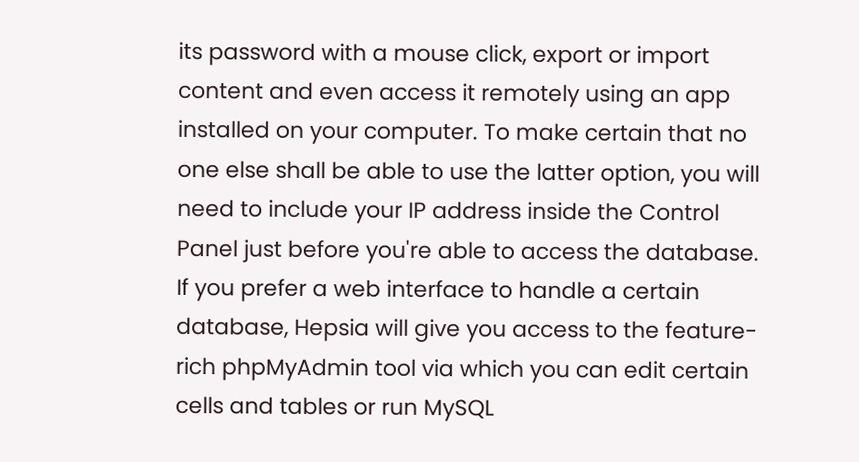its password with a mouse click, export or import content and even access it remotely using an app installed on your computer. To make certain that no one else shall be able to use the latter option, you will need to include your IP address inside the Control Panel just before you're able to access the database. If you prefer a web interface to handle a certain database, Hepsia will give you access to the feature-rich phpMyAdmin tool via which you can edit certain cells and tables or run MySQL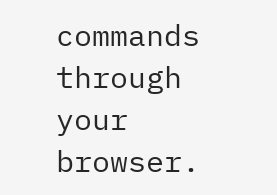commands through your browser.